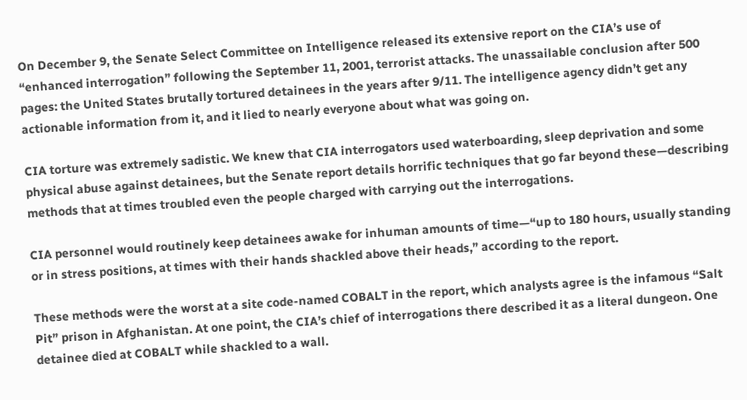On December 9, the Senate Select Committee on Intelligence released its extensive report on the CIA’s use of “enhanced interrogation” following the September 11, 2001, terrorist attacks. The unassailable conclusion after 500 pages: the United States brutally tortured detainees in the years after 9/11. The intelligence agency didn’t get any actionable information from it, and it lied to nearly everyone about what was going on.

CIA torture was extremely sadistic. We knew that CIA interrogators used waterboarding, sleep deprivation and some physical abuse against detainees, but the Senate report details horrific techniques that go far beyond these—describing methods that at times troubled even the people charged with carrying out the interrogations.

CIA personnel would routinely keep detainees awake for inhuman amounts of time—“up to 180 hours, usually standing or in stress positions, at times with their hands shackled above their heads,” according to the report.

These methods were the worst at a site code-named COBALT in the report, which analysts agree is the infamous “Salt Pit” prison in Afghanistan. At one point, the CIA’s chief of interrogations there described it as a literal dungeon. One detainee died at COBALT while shackled to a wall.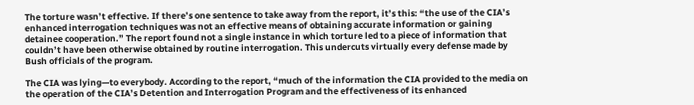The torture wasn’t effective. If there’s one sentence to take away from the report, it’s this: “the use of the CIA’s enhanced interrogation techniques was not an effective means of obtaining accurate information or gaining detainee cooperation.” The report found not a single instance in which torture led to a piece of information that couldn’t have been otherwise obtained by routine interrogation. This undercuts virtually every defense made by Bush officials of the program.

The CIA was lying—to everybody. According to the report, “much of the information the CIA provided to the media on the operation of the CIA’s Detention and Interrogation Program and the effectiveness of its enhanced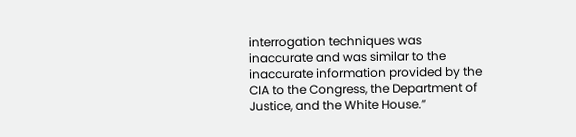interrogation techniques was inaccurate and was similar to the inaccurate information provided by the CIA to the Congress, the Department of Justice, and the White House.”